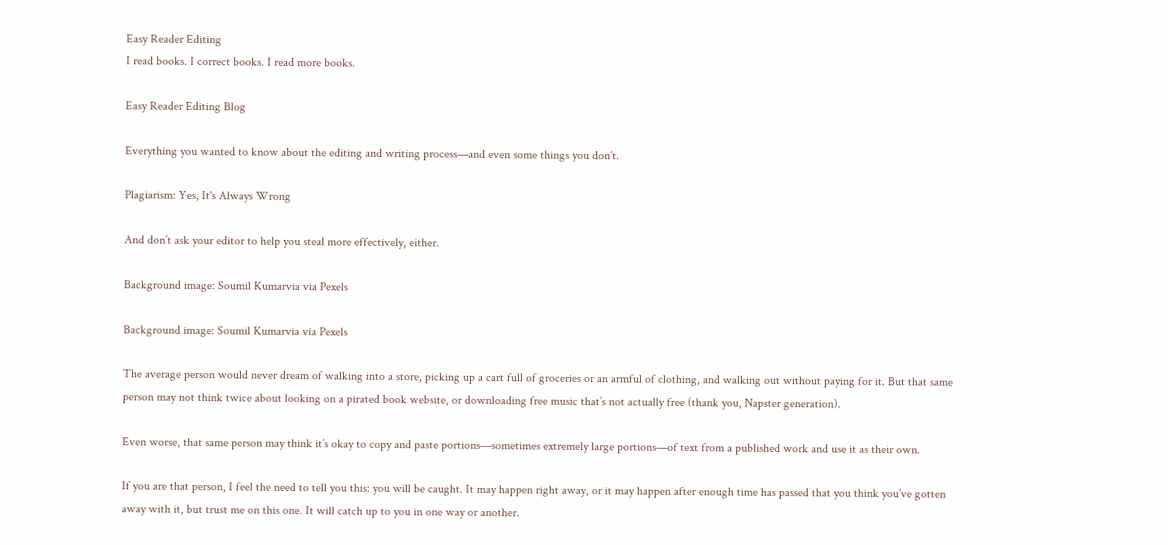Easy Reader Editing
I read books. I correct books. I read more books.

Easy Reader Editing Blog

Everything you wanted to know about the editing and writing process—and even some things you don’t.

Plagiarism: Yes, It's Always Wrong

And don’t ask your editor to help you steal more effectively, either.

Background image: Soumil Kumarvia via Pexels

Background image: Soumil Kumarvia via Pexels

The average person would never dream of walking into a store, picking up a cart full of groceries or an armful of clothing, and walking out without paying for it. But that same person may not think twice about looking on a pirated book website, or downloading free music that’s not actually free (thank you, Napster generation).

Even worse, that same person may think it’s okay to copy and paste portions—sometimes extremely large portions—of text from a published work and use it as their own.

If you are that person, I feel the need to tell you this: you will be caught. It may happen right away, or it may happen after enough time has passed that you think you’ve gotten away with it, but trust me on this one. It will catch up to you in one way or another.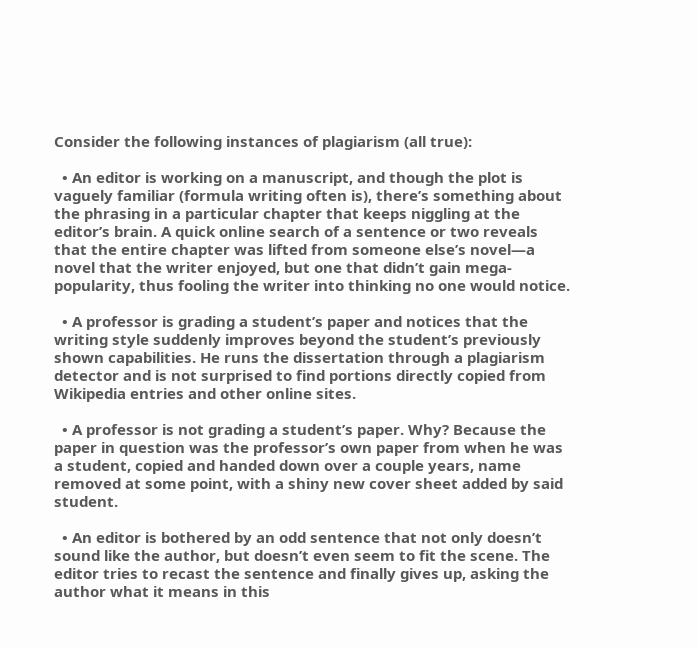Consider the following instances of plagiarism (all true):

  • An editor is working on a manuscript, and though the plot is vaguely familiar (formula writing often is), there’s something about the phrasing in a particular chapter that keeps niggling at the editor’s brain. A quick online search of a sentence or two reveals that the entire chapter was lifted from someone else’s novel—a novel that the writer enjoyed, but one that didn’t gain mega-popularity, thus fooling the writer into thinking no one would notice.

  • A professor is grading a student’s paper and notices that the writing style suddenly improves beyond the student’s previously shown capabilities. He runs the dissertation through a plagiarism detector and is not surprised to find portions directly copied from Wikipedia entries and other online sites.

  • A professor is not grading a student’s paper. Why? Because the paper in question was the professor’s own paper from when he was a student, copied and handed down over a couple years, name removed at some point, with a shiny new cover sheet added by said student.

  • An editor is bothered by an odd sentence that not only doesn’t sound like the author, but doesn’t even seem to fit the scene. The editor tries to recast the sentence and finally gives up, asking the author what it means in this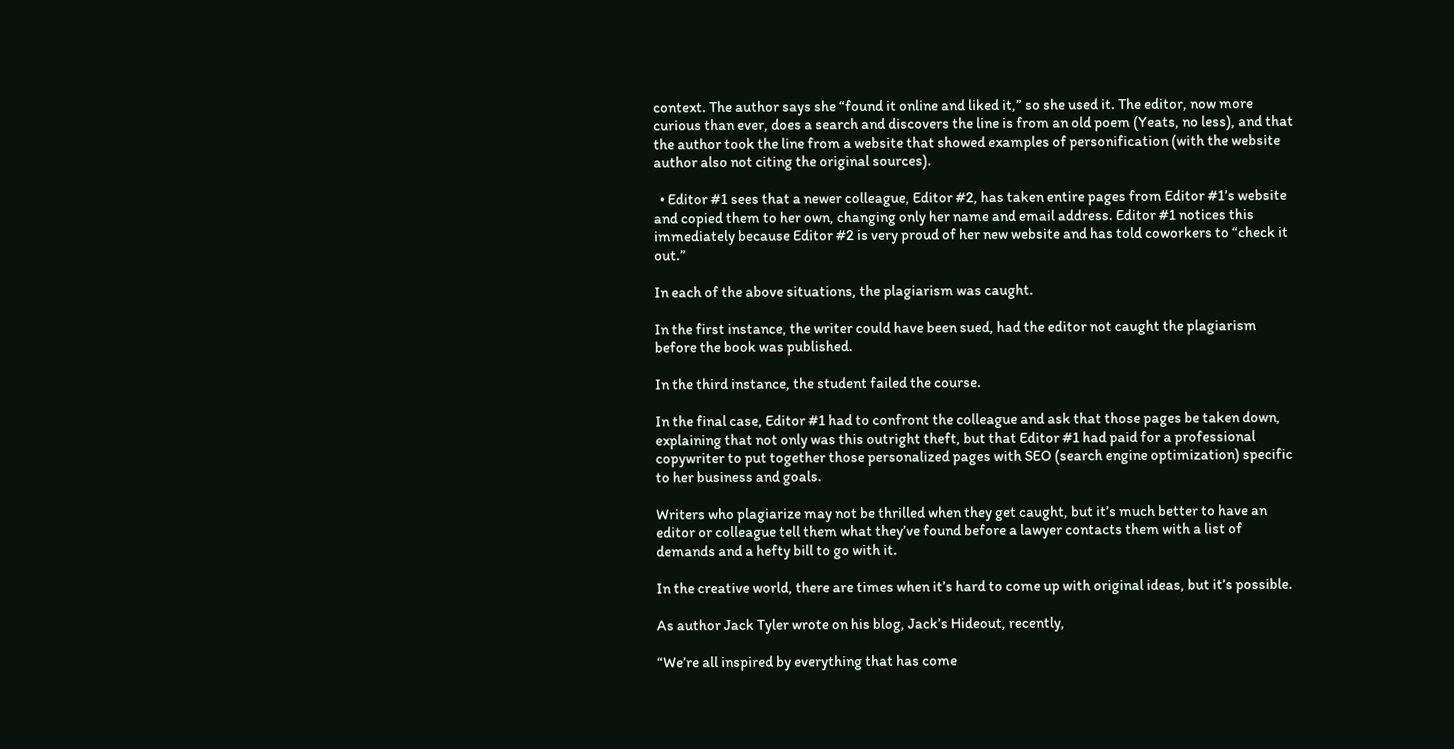context. The author says she “found it online and liked it,” so she used it. The editor, now more curious than ever, does a search and discovers the line is from an old poem (Yeats, no less), and that the author took the line from a website that showed examples of personification (with the website author also not citing the original sources).

  • Editor #1 sees that a newer colleague, Editor #2, has taken entire pages from Editor #1’s website and copied them to her own, changing only her name and email address. Editor #1 notices this immediately because Editor #2 is very proud of her new website and has told coworkers to “check it out.”

In each of the above situations, the plagiarism was caught.

In the first instance, the writer could have been sued, had the editor not caught the plagiarism before the book was published.

In the third instance, the student failed the course.

In the final case, Editor #1 had to confront the colleague and ask that those pages be taken down, explaining that not only was this outright theft, but that Editor #1 had paid for a professional copywriter to put together those personalized pages with SEO (search engine optimization) specific to her business and goals.

Writers who plagiarize may not be thrilled when they get caught, but it’s much better to have an editor or colleague tell them what they’ve found before a lawyer contacts them with a list of demands and a hefty bill to go with it.

In the creative world, there are times when it’s hard to come up with original ideas, but it’s possible.

As author Jack Tyler wrote on his blog, Jack’s Hideout, recently,

“We’re all inspired by everything that has come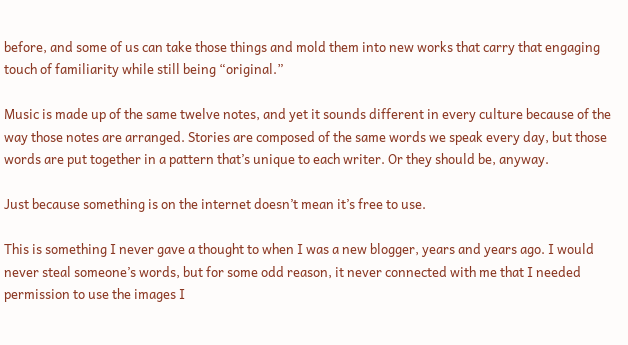before, and some of us can take those things and mold them into new works that carry that engaging touch of familiarity while still being “original.”

Music is made up of the same twelve notes, and yet it sounds different in every culture because of the way those notes are arranged. Stories are composed of the same words we speak every day, but those words are put together in a pattern that’s unique to each writer. Or they should be, anyway.

Just because something is on the internet doesn’t mean it’s free to use.

This is something I never gave a thought to when I was a new blogger, years and years ago. I would never steal someone’s words, but for some odd reason, it never connected with me that I needed permission to use the images I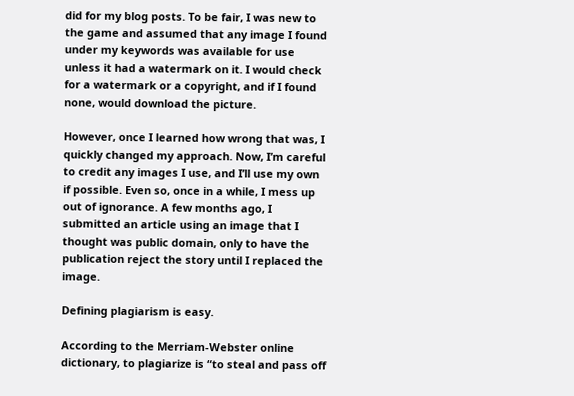did for my blog posts. To be fair, I was new to the game and assumed that any image I found under my keywords was available for use unless it had a watermark on it. I would check for a watermark or a copyright, and if I found none, would download the picture.

However, once I learned how wrong that was, I quickly changed my approach. Now, I’m careful to credit any images I use, and I’ll use my own if possible. Even so, once in a while, I mess up out of ignorance. A few months ago, I submitted an article using an image that I thought was public domain, only to have the publication reject the story until I replaced the image.

Defining plagiarism is easy.

According to the Merriam-Webster online dictionary, to plagiarize is “to steal and pass off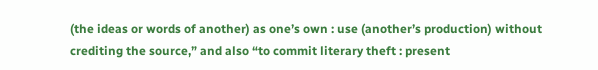(the ideas or words of another) as one’s own : use (another’s production) without crediting the source,” and also “to commit literary theft : present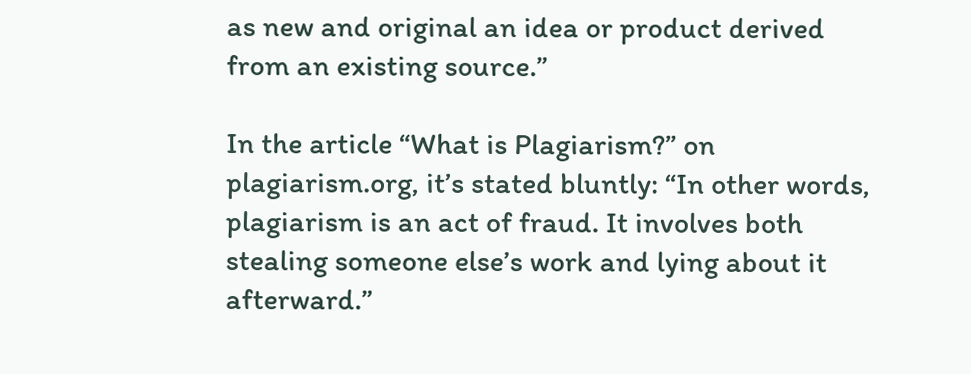as new and original an idea or product derived from an existing source.”

In the article “What is Plagiarism?” on plagiarism.org, it’s stated bluntly: “In other words, plagiarism is an act of fraud. It involves both stealing someone else’s work and lying about it afterward.”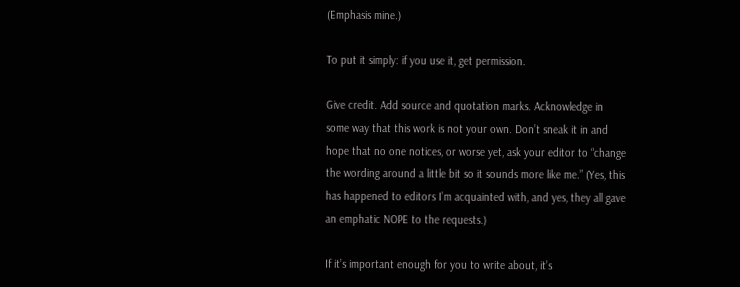(Emphasis mine.)

To put it simply: if you use it, get permission.

Give credit. Add source and quotation marks. Acknowledge in some way that this work is not your own. Don’t sneak it in and hope that no one notices, or worse yet, ask your editor to “change the wording around a little bit so it sounds more like me.” (Yes, this has happened to editors I’m acquainted with, and yes, they all gave an emphatic NOPE to the requests.)

If it’s important enough for you to write about, it’s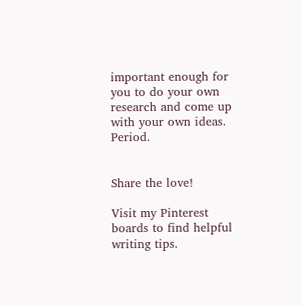important enough for you to do your own research and come up with your own ideas. Period.


Share the love!

Visit my Pinterest boards to find helpful writing tips.